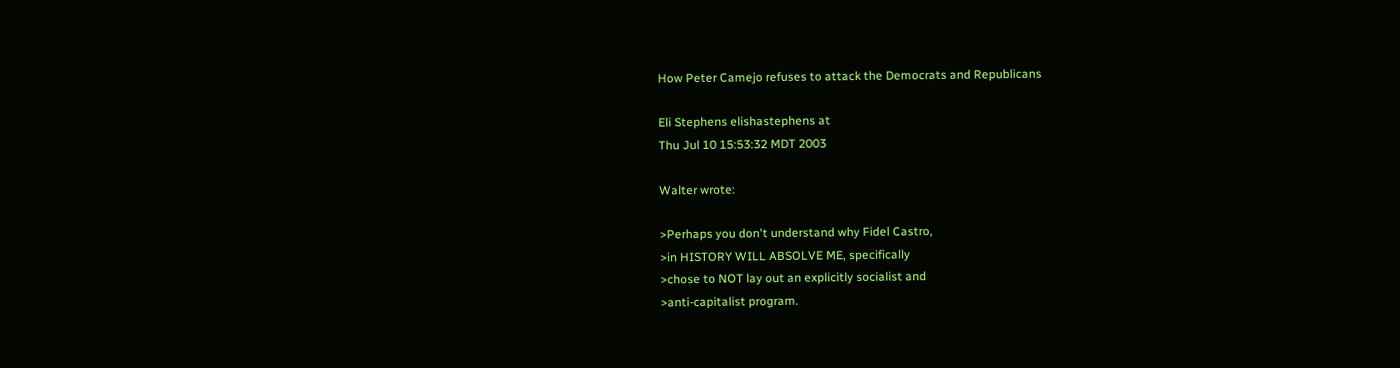How Peter Camejo refuses to attack the Democrats and Republicans

Eli Stephens elishastephens at
Thu Jul 10 15:53:32 MDT 2003

Walter wrote:

>Perhaps you don't understand why Fidel Castro,
>in HISTORY WILL ABSOLVE ME, specifically
>chose to NOT lay out an explicitly socialist and
>anti-capitalist program.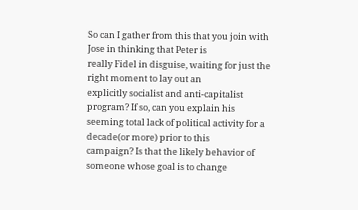So can I gather from this that you join with Jose in thinking that Peter is
really Fidel in disguise, waiting for just the right moment to lay out an
explicitly socialist and anti-capitalist program? If so, can you explain his
seeming total lack of political activity for a decade(or more) prior to this
campaign? Is that the likely behavior of someone whose goal is to change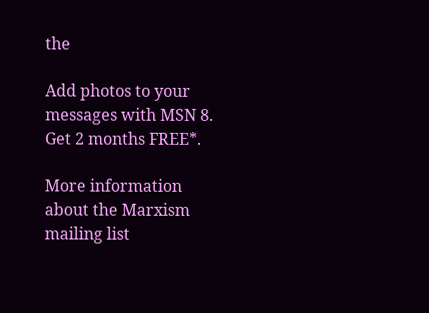the

Add photos to your messages with MSN 8. Get 2 months FREE*.

More information about the Marxism mailing list